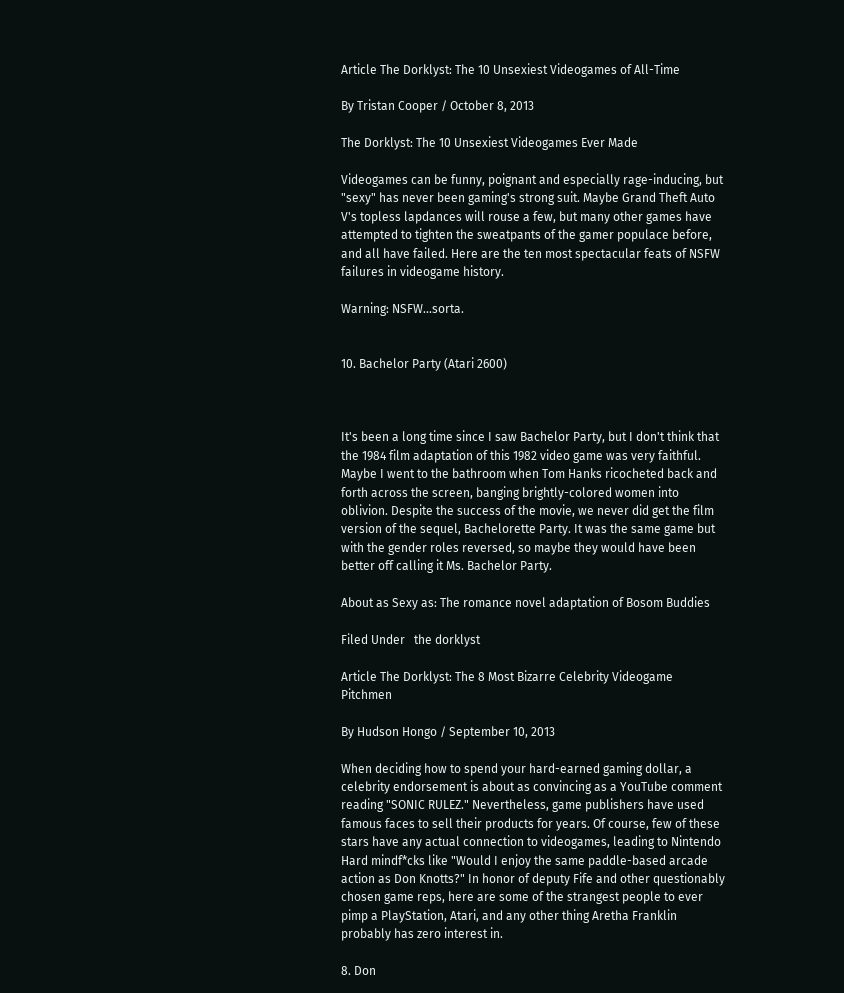Article The Dorklyst: The 10 Unsexiest Videogames of All-Time

By Tristan Cooper / October 8, 2013

The Dorklyst: The 10 Unsexiest Videogames Ever Made

Videogames can be funny, poignant and especially rage-inducing, but "sexy" has never been gaming's strong suit. Maybe Grand Theft Auto V's topless lapdances will rouse a few, but many other games have attempted to tighten the sweatpants of the gamer populace before, and all have failed. Here are the ten most spectacular feats of NSFW failures in videogame history.

Warning: NSFW...sorta.


10. Bachelor Party (Atari 2600)



It's been a long time since I saw Bachelor Party, but I don't think that the 1984 film adaptation of this 1982 video game was very faithful. Maybe I went to the bathroom when Tom Hanks ricocheted back and forth across the screen, banging brightly-colored women into oblivion. Despite the success of the movie, we never did get the film version of the sequel, Bachelorette Party. It was the same game but with the gender roles reversed, so maybe they would have been better off calling it Ms. Bachelor Party.

About as Sexy as: The romance novel adaptation of Bosom Buddies

Filed Under   the dorklyst

Article The Dorklyst: The 8 Most Bizarre Celebrity Videogame Pitchmen

By Hudson Hongo / September 10, 2013

When deciding how to spend your hard-earned gaming dollar, a celebrity endorsement is about as convincing as a YouTube comment reading "SONIC RULEZ." Nevertheless, game publishers have used famous faces to sell their products for years. Of course, few of these stars have any actual connection to videogames, leading to Nintendo Hard mindf*cks like "Would I enjoy the same paddle-based arcade action as Don Knotts?" In honor of deputy Fife and other questionably chosen game reps, here are some of the strangest people to ever pimp a PlayStation, Atari, and any other thing Aretha Franklin probably has zero interest in.

8. Don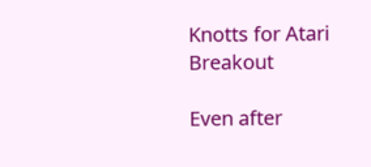Knotts for Atari Breakout

Even after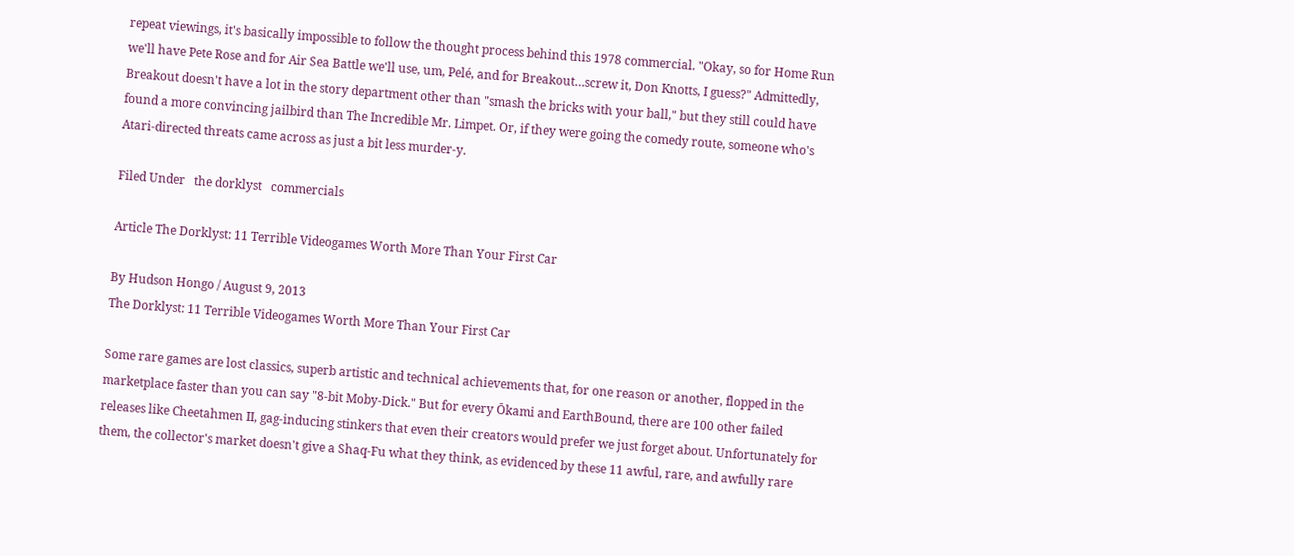repeat viewings, it's basically impossible to follow the thought process behind this 1978 commercial. "Okay, so for Home Run we'll have Pete Rose and for Air Sea Battle we'll use, um, Pelé, and for Breakout…screw it, Don Knotts, I guess?" Admittedly, Breakout doesn't have a lot in the story department other than "smash the bricks with your ball," but they still could have found a more convincing jailbird than The Incredible Mr. Limpet. Or, if they were going the comedy route, someone who's Atari-directed threats came across as just a bit less murder-y.

Filed Under   the dorklyst   commercials

Article The Dorklyst: 11 Terrible Videogames Worth More Than Your First Car

By Hudson Hongo / August 9, 2013
The Dorklyst: 11 Terrible Videogames Worth More Than Your First Car

Some rare games are lost classics, superb artistic and technical achievements that, for one reason or another, flopped in the marketplace faster than you can say "8-bit Moby-Dick." But for every Ōkami and EarthBound, there are 100 other failed releases like Cheetahmen II, gag-inducing stinkers that even their creators would prefer we just forget about. Unfortunately for them, the collector's market doesn't give a Shaq-Fu what they think, as evidenced by these 11 awful, rare, and awfully rare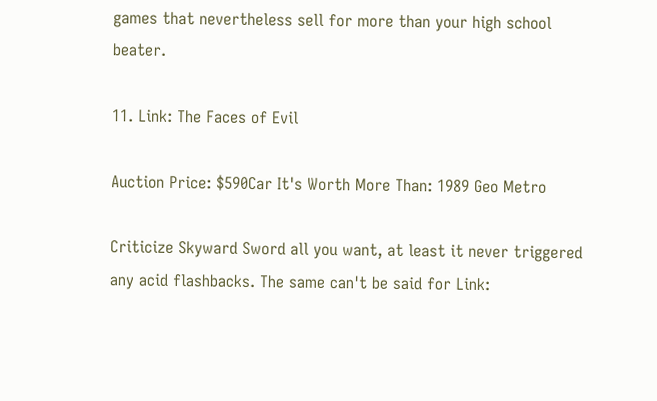games that nevertheless sell for more than your high school beater.

11. Link: The Faces of Evil

Auction Price: $590Car It's Worth More Than: 1989 Geo Metro

Criticize Skyward Sword all you want, at least it never triggered any acid flashbacks. The same can't be said for Link: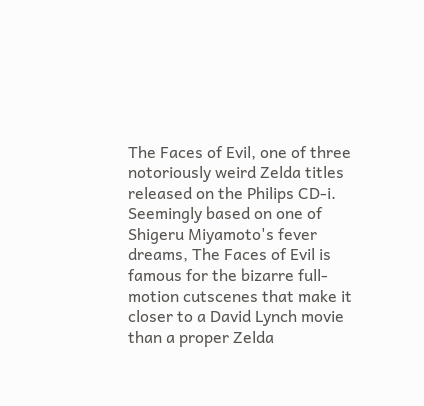The Faces of Evil, one of three notoriously weird Zelda titles released on the Philips CD-i. Seemingly based on one of Shigeru Miyamoto's fever dreams, The Faces of Evil is famous for the bizarre full-motion cutscenes that make it closer to a David Lynch movie than a proper Zelda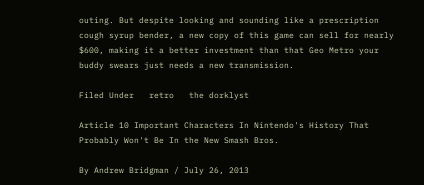outing. But despite looking and sounding like a prescription cough syrup bender, a new copy of this game can sell for nearly $600, making it a better investment than that Geo Metro your buddy swears just needs a new transmission.

Filed Under   retro   the dorklyst

Article 10 Important Characters In Nintendo's History That Probably Won't Be In the New Smash Bros.

By Andrew Bridgman / July 26, 2013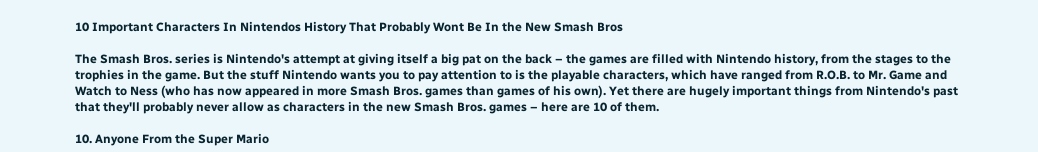10 Important Characters In Nintendos History That Probably Wont Be In the New Smash Bros

The Smash Bros. series is Nintendo's attempt at giving itself a big pat on the back – the games are filled with Nintendo history, from the stages to the trophies in the game. But the stuff Nintendo wants you to pay attention to is the playable characters, which have ranged from R.O.B. to Mr. Game and Watch to Ness (who has now appeared in more Smash Bros. games than games of his own). Yet there are hugely important things from Nintendo's past that they'll probably never allow as characters in the new Smash Bros. games – here are 10 of them.

10. Anyone From the Super Mario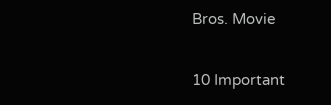Bros. Movie

10 Important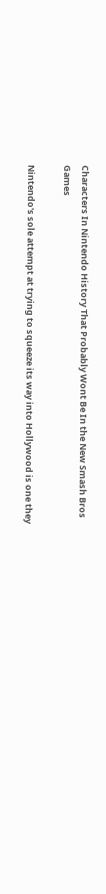Characters In Nintendo History That Probably Wont Be In the New Smash Bros Games

Nintendo's sole attempt at trying to squeeze its way into Hollywood is one they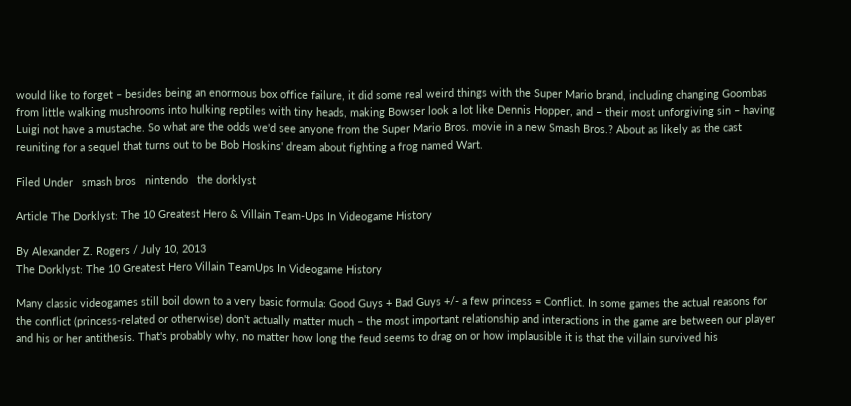would like to forget – besides being an enormous box office failure, it did some real weird things with the Super Mario brand, including changing Goombas from little walking mushrooms into hulking reptiles with tiny heads, making Bowser look a lot like Dennis Hopper, and – their most unforgiving sin – having Luigi not have a mustache. So what are the odds we'd see anyone from the Super Mario Bros. movie in a new Smash Bros.? About as likely as the cast reuniting for a sequel that turns out to be Bob Hoskins' dream about fighting a frog named Wart.

Filed Under   smash bros   nintendo   the dorklyst

Article The Dorklyst: The 10 Greatest Hero & Villain Team-Ups In Videogame History

By Alexander Z. Rogers / July 10, 2013
The Dorklyst: The 10 Greatest Hero Villain TeamUps In Videogame History

Many classic videogames still boil down to a very basic formula: Good Guys + Bad Guys +/- a few princess = Conflict. In some games the actual reasons for the conflict (princess-related or otherwise) don't actually matter much – the most important relationship and interactions in the game are between our player and his or her antithesis. That's probably why, no matter how long the feud seems to drag on or how implausible it is that the villain survived his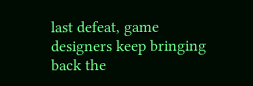last defeat, game designers keep bringing back the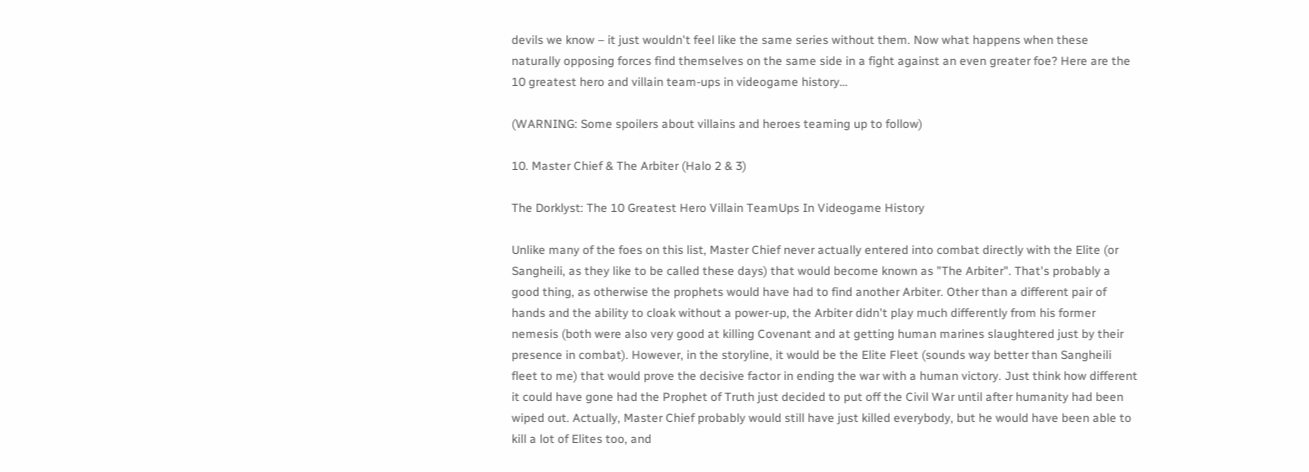devils we know – it just wouldn't feel like the same series without them. Now what happens when these naturally opposing forces find themselves on the same side in a fight against an even greater foe? Here are the 10 greatest hero and villain team-ups in videogame history…

(WARNING: Some spoilers about villains and heroes teaming up to follow)

10. Master Chief & The Arbiter (Halo 2 & 3)

The Dorklyst: The 10 Greatest Hero Villain TeamUps In Videogame History

Unlike many of the foes on this list, Master Chief never actually entered into combat directly with the Elite (or Sangheili, as they like to be called these days) that would become known as "The Arbiter". That's probably a good thing, as otherwise the prophets would have had to find another Arbiter. Other than a different pair of hands and the ability to cloak without a power-up, the Arbiter didn't play much differently from his former nemesis (both were also very good at killing Covenant and at getting human marines slaughtered just by their presence in combat). However, in the storyline, it would be the Elite Fleet (sounds way better than Sangheili fleet to me) that would prove the decisive factor in ending the war with a human victory. Just think how different it could have gone had the Prophet of Truth just decided to put off the Civil War until after humanity had been wiped out. Actually, Master Chief probably would still have just killed everybody, but he would have been able to kill a lot of Elites too, and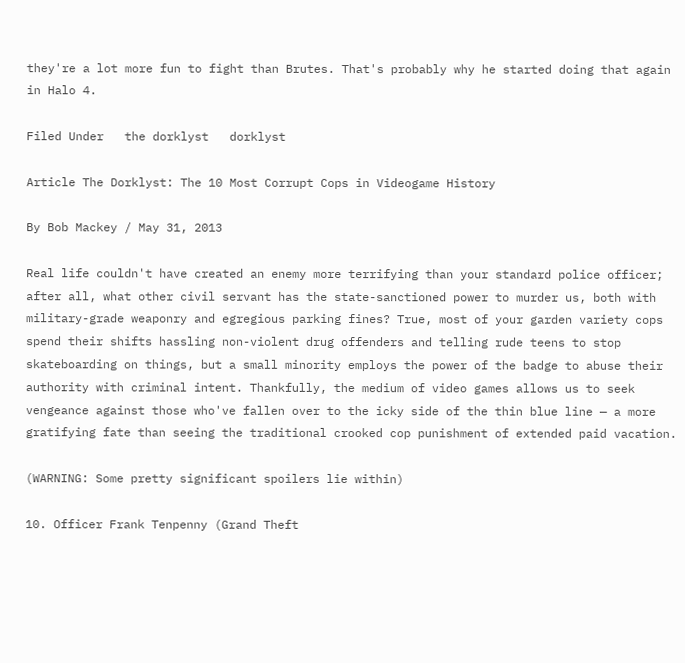they're a lot more fun to fight than Brutes. That's probably why he started doing that again in Halo 4.

Filed Under   the dorklyst   dorklyst

Article The Dorklyst: The 10 Most Corrupt Cops in Videogame History

By Bob Mackey / May 31, 2013

Real life couldn't have created an enemy more terrifying than your standard police officer; after all, what other civil servant has the state-sanctioned power to murder us, both with military-grade weaponry and egregious parking fines? True, most of your garden variety cops spend their shifts hassling non-violent drug offenders and telling rude teens to stop skateboarding on things, but a small minority employs the power of the badge to abuse their authority with criminal intent. Thankfully, the medium of video games allows us to seek vengeance against those who've fallen over to the icky side of the thin blue line — a more gratifying fate than seeing the traditional crooked cop punishment of extended paid vacation.

(WARNING: Some pretty significant spoilers lie within)

10. Officer Frank Tenpenny (Grand Theft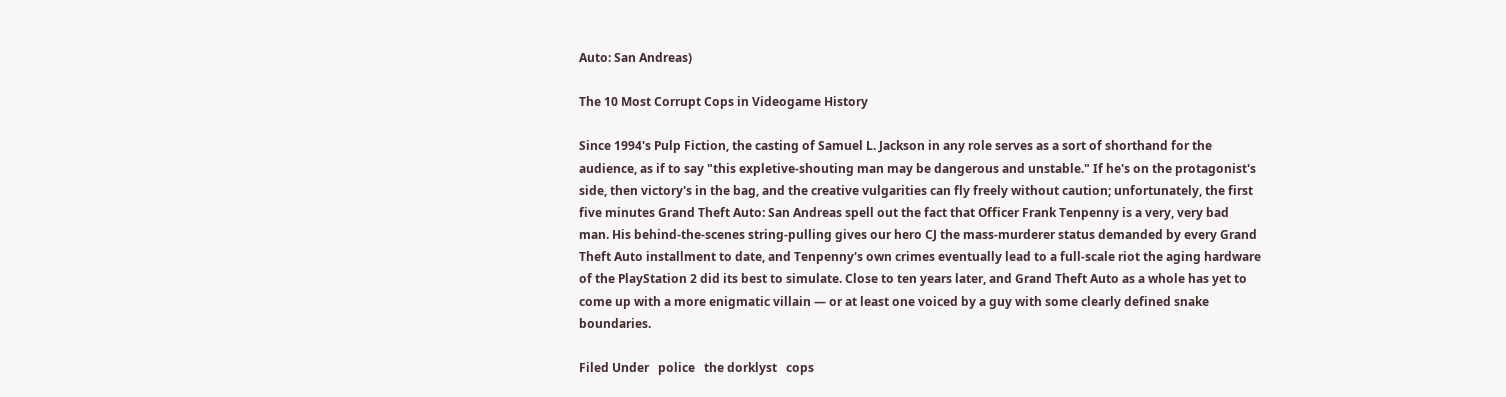Auto: San Andreas)

The 10 Most Corrupt Cops in Videogame History

Since 1994's Pulp Fiction, the casting of Samuel L. Jackson in any role serves as a sort of shorthand for the audience, as if to say "this expletive-shouting man may be dangerous and unstable." If he's on the protagonist's side, then victory's in the bag, and the creative vulgarities can fly freely without caution; unfortunately, the first five minutes Grand Theft Auto: San Andreas spell out the fact that Officer Frank Tenpenny is a very, very bad man. His behind-the-scenes string-pulling gives our hero CJ the mass-murderer status demanded by every Grand Theft Auto installment to date, and Tenpenny's own crimes eventually lead to a full-scale riot the aging hardware of the PlayStation 2 did its best to simulate. Close to ten years later, and Grand Theft Auto as a whole has yet to come up with a more enigmatic villain — or at least one voiced by a guy with some clearly defined snake boundaries.

Filed Under   police   the dorklyst   cops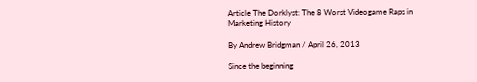Article The Dorklyst: The 8 Worst Videogame Raps in Marketing History

By Andrew Bridgman / April 26, 2013

Since the beginning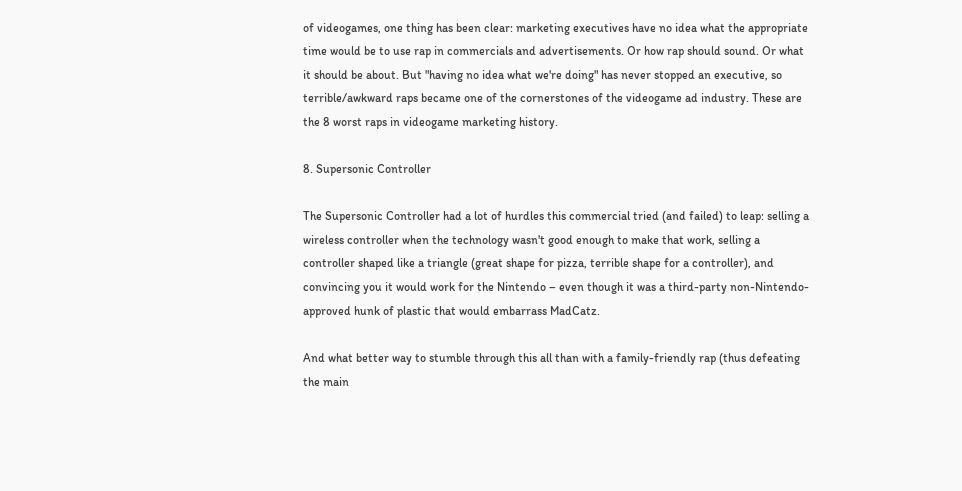of videogames, one thing has been clear: marketing executives have no idea what the appropriate time would be to use rap in commercials and advertisements. Or how rap should sound. Or what it should be about. But "having no idea what we're doing" has never stopped an executive, so terrible/awkward raps became one of the cornerstones of the videogame ad industry. These are the 8 worst raps in videogame marketing history.

8. Supersonic Controller

The Supersonic Controller had a lot of hurdles this commercial tried (and failed) to leap: selling a wireless controller when the technology wasn't good enough to make that work, selling a controller shaped like a triangle (great shape for pizza, terrible shape for a controller), and convincing you it would work for the Nintendo – even though it was a third-party non-Nintendo-approved hunk of plastic that would embarrass MadCatz.

And what better way to stumble through this all than with a family-friendly rap (thus defeating the main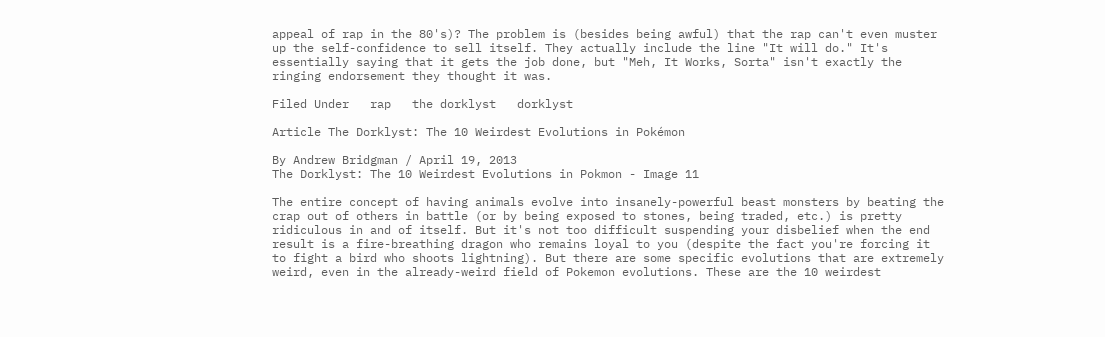appeal of rap in the 80's)? The problem is (besides being awful) that the rap can't even muster up the self-confidence to sell itself. They actually include the line "It will do." It's essentially saying that it gets the job done, but "Meh, It Works, Sorta" isn't exactly the ringing endorsement they thought it was.

Filed Under   rap   the dorklyst   dorklyst

Article The Dorklyst: The 10 Weirdest Evolutions in Pokémon

By Andrew Bridgman / April 19, 2013
The Dorklyst: The 10 Weirdest Evolutions in Pokmon - Image 11

The entire concept of having animals evolve into insanely-powerful beast monsters by beating the crap out of others in battle (or by being exposed to stones, being traded, etc.) is pretty ridiculous in and of itself. But it's not too difficult suspending your disbelief when the end result is a fire-breathing dragon who remains loyal to you (despite the fact you're forcing it to fight a bird who shoots lightning). But there are some specific evolutions that are extremely weird, even in the already-weird field of Pokemon evolutions. These are the 10 weirdest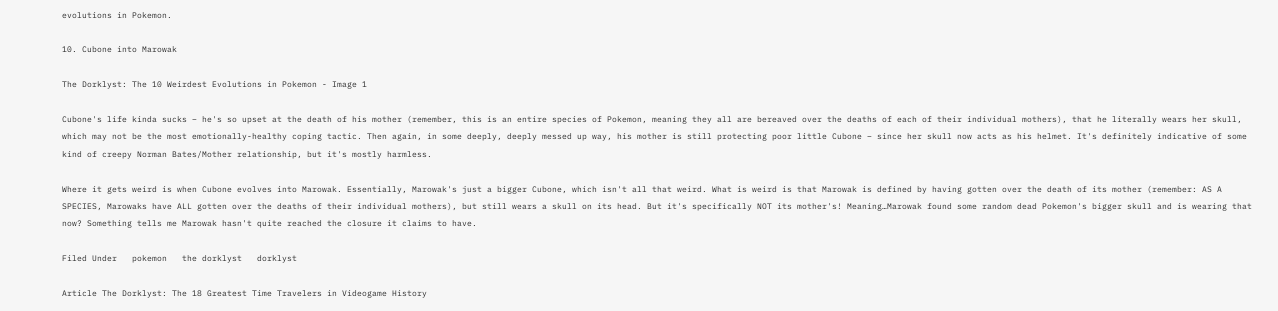evolutions in Pokemon.

10. Cubone into Marowak

The Dorklyst: The 10 Weirdest Evolutions in Pokemon - Image 1

Cubone's life kinda sucks – he's so upset at the death of his mother (remember, this is an entire species of Pokemon, meaning they all are bereaved over the deaths of each of their individual mothers), that he literally wears her skull, which may not be the most emotionally-healthy coping tactic. Then again, in some deeply, deeply messed up way, his mother is still protecting poor little Cubone – since her skull now acts as his helmet. It's definitely indicative of some kind of creepy Norman Bates/Mother relationship, but it's mostly harmless.

Where it gets weird is when Cubone evolves into Marowak. Essentially, Marowak's just a bigger Cubone, which isn't all that weird. What is weird is that Marowak is defined by having gotten over the death of its mother (remember: AS A SPECIES, Marowaks have ALL gotten over the deaths of their individual mothers), but still wears a skull on its head. But it's specifically NOT its mother's! Meaning…Marowak found some random dead Pokemon's bigger skull and is wearing that now? Something tells me Marowak hasn't quite reached the closure it claims to have.

Filed Under   pokemon   the dorklyst   dorklyst

Article The Dorklyst: The 18 Greatest Time Travelers in Videogame History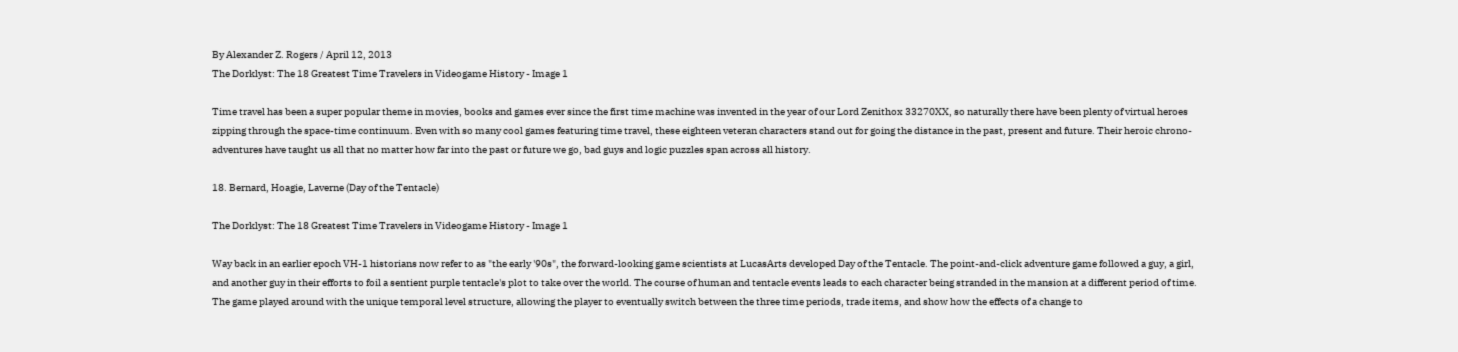By Alexander Z. Rogers / April 12, 2013
The Dorklyst: The 18 Greatest Time Travelers in Videogame History - Image 1

Time travel has been a super popular theme in movies, books and games ever since the first time machine was invented in the year of our Lord Zenithox 33270XX, so naturally there have been plenty of virtual heroes zipping through the space-time continuum. Even with so many cool games featuring time travel, these eighteen veteran characters stand out for going the distance in the past, present and future. Their heroic chrono-adventures have taught us all that no matter how far into the past or future we go, bad guys and logic puzzles span across all history.

18. Bernard, Hoagie, Laverne (Day of the Tentacle)

The Dorklyst: The 18 Greatest Time Travelers in Videogame History - Image 1

Way back in an earlier epoch VH-1 historians now refer to as "the early '90s", the forward-looking game scientists at LucasArts developed Day of the Tentacle. The point-and-click adventure game followed a guy, a girl, and another guy in their efforts to foil a sentient purple tentacle's plot to take over the world. The course of human and tentacle events leads to each character being stranded in the mansion at a different period of time. The game played around with the unique temporal level structure, allowing the player to eventually switch between the three time periods, trade items, and show how the effects of a change to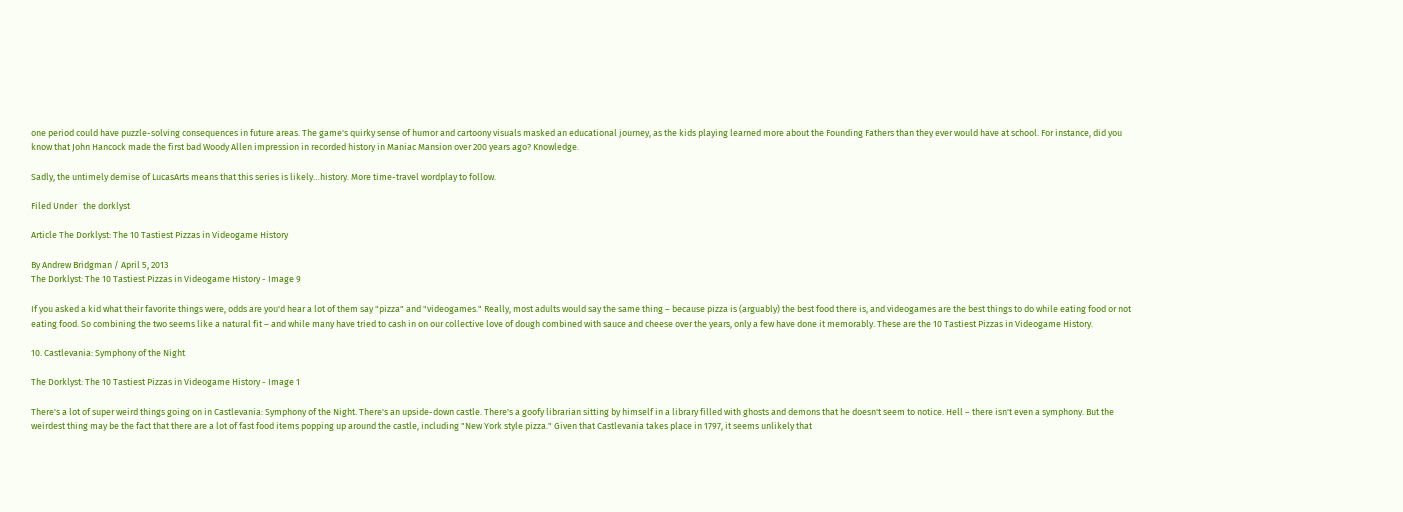one period could have puzzle-solving consequences in future areas. The game's quirky sense of humor and cartoony visuals masked an educational journey, as the kids playing learned more about the Founding Fathers than they ever would have at school. For instance, did you know that John Hancock made the first bad Woody Allen impression in recorded history in Maniac Mansion over 200 years ago? Knowledge.

Sadly, the untimely demise of LucasArts means that this series is likely…history. More time-travel wordplay to follow.

Filed Under   the dorklyst

Article The Dorklyst: The 10 Tastiest Pizzas in Videogame History

By Andrew Bridgman / April 5, 2013
The Dorklyst: The 10 Tastiest Pizzas in Videogame History - Image 9

If you asked a kid what their favorite things were, odds are you'd hear a lot of them say "pizza" and "videogames." Really, most adults would say the same thing – because pizza is (arguably) the best food there is, and videogames are the best things to do while eating food or not eating food. So combining the two seems like a natural fit – and while many have tried to cash in on our collective love of dough combined with sauce and cheese over the years, only a few have done it memorably. These are the 10 Tastiest Pizzas in Videogame History.

10. Castlevania: Symphony of the Night

The Dorklyst: The 10 Tastiest Pizzas in Videogame History - Image 1

There's a lot of super weird things going on in Castlevania: Symphony of the Night. There's an upside-down castle. There's a goofy librarian sitting by himself in a library filled with ghosts and demons that he doesn't seem to notice. Hell – there isn't even a symphony. But the weirdest thing may be the fact that there are a lot of fast food items popping up around the castle, including "New York style pizza." Given that Castlevania takes place in 1797, it seems unlikely that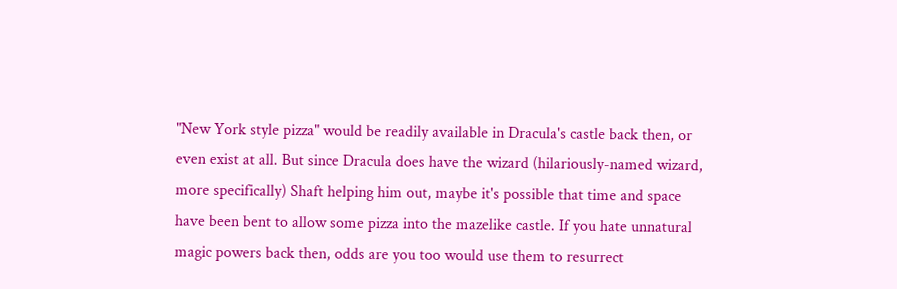"New York style pizza" would be readily available in Dracula's castle back then, or even exist at all. But since Dracula does have the wizard (hilariously-named wizard, more specifically) Shaft helping him out, maybe it's possible that time and space have been bent to allow some pizza into the mazelike castle. If you hate unnatural magic powers back then, odds are you too would use them to resurrect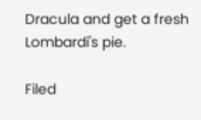Dracula and get a fresh Lombardi's pie.

Filed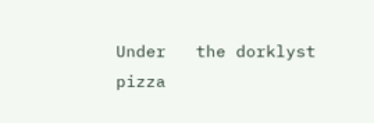Under   the dorklyst   pizza